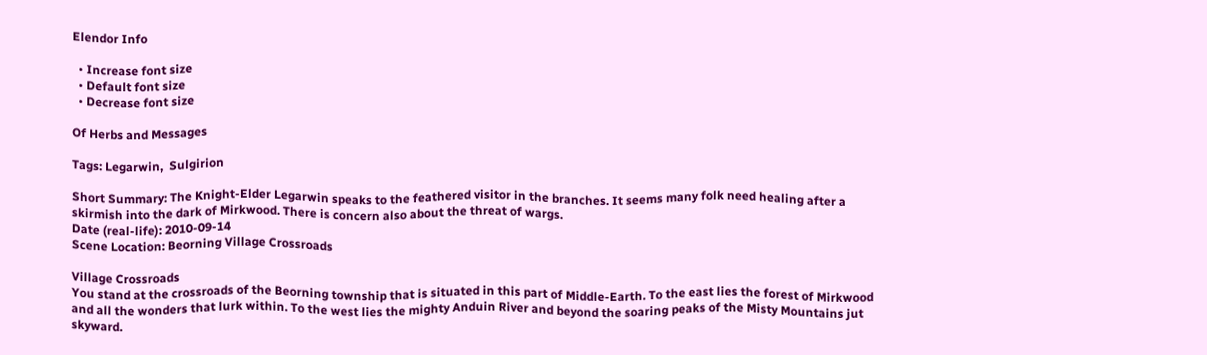Elendor Info

  • Increase font size
  • Default font size
  • Decrease font size

Of Herbs and Messages

Tags: Legarwin,  Sulgirion

Short Summary: The Knight-Elder Legarwin speaks to the feathered visitor in the branches. It seems many folk need healing after a skirmish into the dark of Mirkwood. There is concern also about the threat of wargs.
Date (real-life): 2010-09-14
Scene Location: Beorning Village Crossroads

Village Crossroads
You stand at the crossroads of the Beorning township that is situated in this part of Middle-Earth. To the east lies the forest of Mirkwood and all the wonders that lurk within. To the west lies the mighty Anduin River and beyond the soaring peaks of the Misty Mountains jut skyward.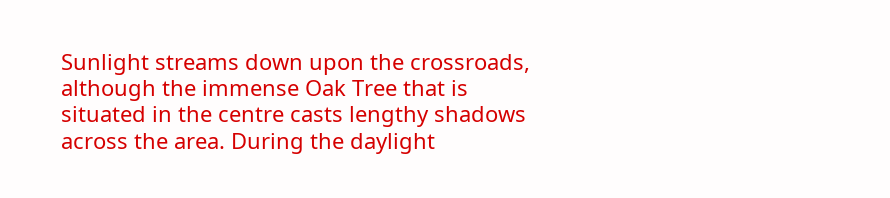Sunlight streams down upon the crossroads, although the immense Oak Tree that is situated in the centre casts lengthy shadows across the area. During the daylight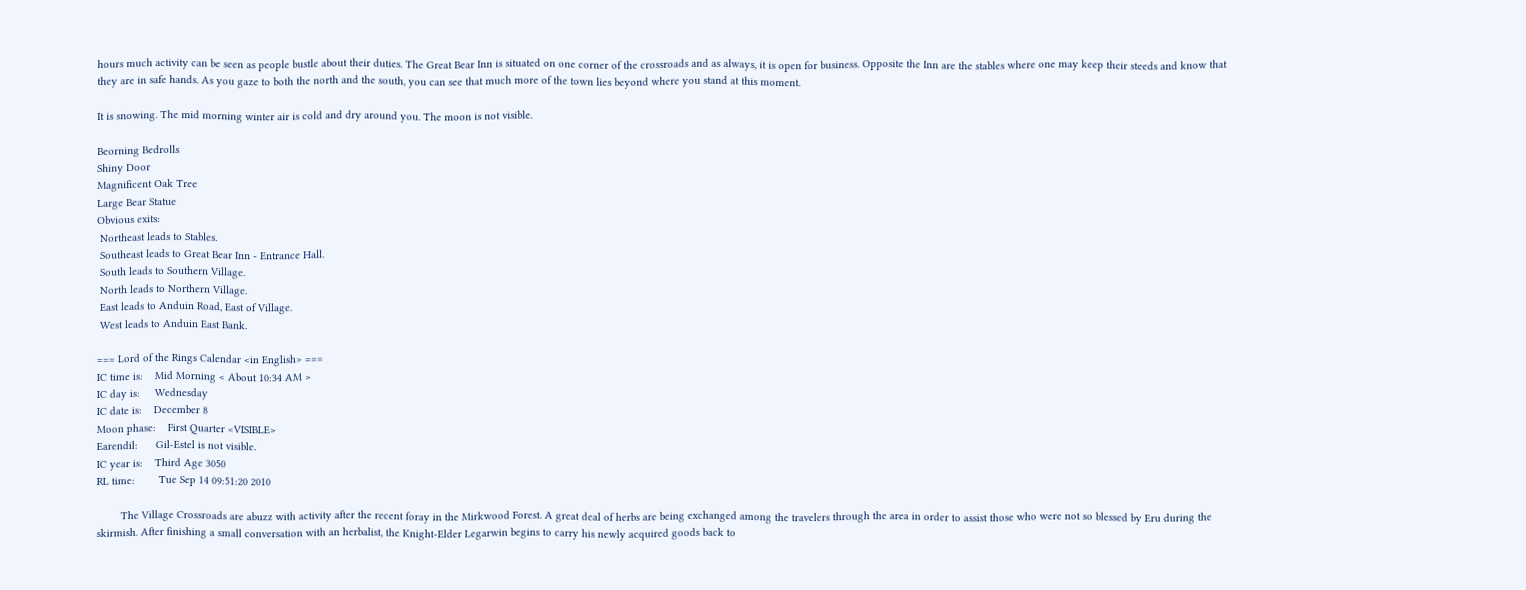hours much activity can be seen as people bustle about their duties. The Great Bear Inn is situated on one corner of the crossroads and as always, it is open for business. Opposite the Inn are the stables where one may keep their steeds and know that they are in safe hands. As you gaze to both the north and the south, you can see that much more of the town lies beyond where you stand at this moment.

It is snowing. The mid morning winter air is cold and dry around you. The moon is not visible.

Beorning Bedrolls
Shiny Door
Magnificent Oak Tree
Large Bear Statue
Obvious exits:
 Northeast leads to Stables.
 Southeast leads to Great Bear Inn - Entrance Hall.
 South leads to Southern Village.
 North leads to Northern Village.
 East leads to Anduin Road, East of Village.
 West leads to Anduin East Bank.

=== Lord of the Rings Calendar <in English> ===
IC time is:    Mid Morning < About 10:34 AM >
IC day is:     Wednesday
IC date is:    December 8
Moon phase:    First Quarter <VISIBLE>
Earendil:      Gil-Estel is not visible.
IC year is:    Third Age 3050
RL time:        Tue Sep 14 09:51:20 2010

        The Village Crossroads are abuzz with activity after the recent foray in the Mirkwood Forest. A great deal of herbs are being exchanged among the travelers through the area in order to assist those who were not so blessed by Eru during the skirmish. After finishing a small conversation with an herbalist, the Knight-Elder Legarwin begins to carry his newly acquired goods back to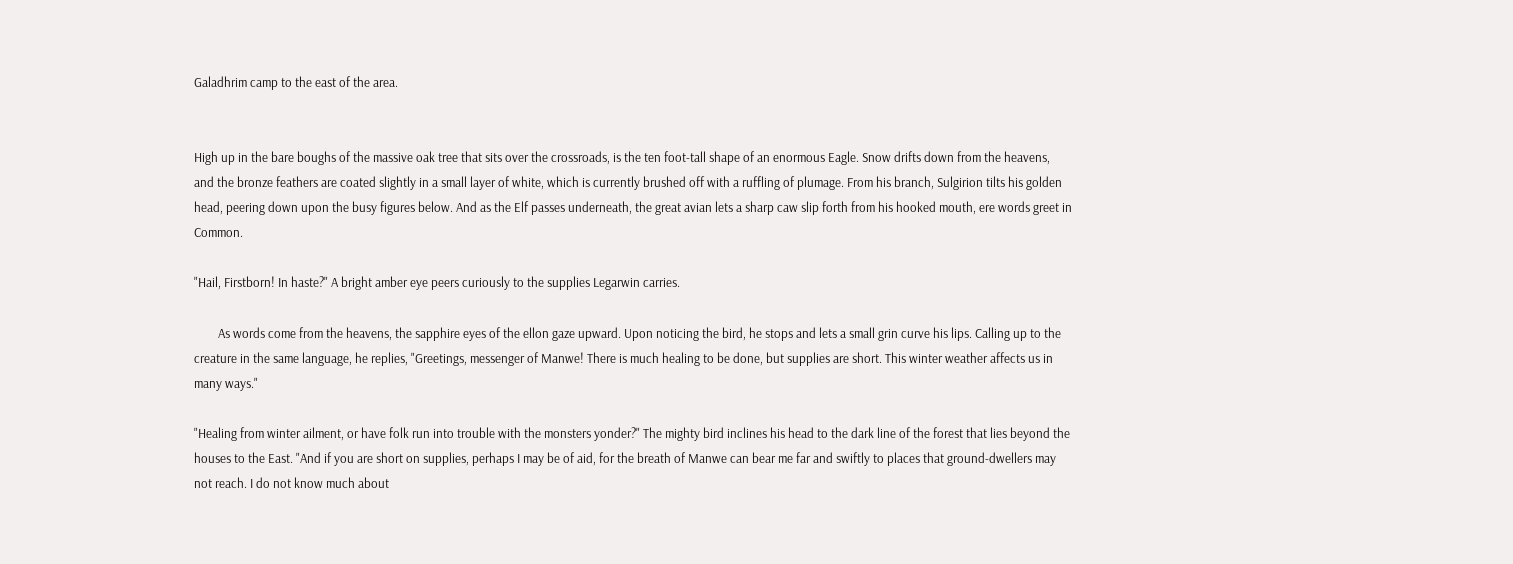Galadhrim camp to the east of the area.


High up in the bare boughs of the massive oak tree that sits over the crossroads, is the ten foot-tall shape of an enormous Eagle. Snow drifts down from the heavens, and the bronze feathers are coated slightly in a small layer of white, which is currently brushed off with a ruffling of plumage. From his branch, Sulgirion tilts his golden head, peering down upon the busy figures below. And as the Elf passes underneath, the great avian lets a sharp caw slip forth from his hooked mouth, ere words greet in Common.

"Hail, Firstborn! In haste?" A bright amber eye peers curiously to the supplies Legarwin carries.

        As words come from the heavens, the sapphire eyes of the ellon gaze upward. Upon noticing the bird, he stops and lets a small grin curve his lips. Calling up to the creature in the same language, he replies, "Greetings, messenger of Manwe! There is much healing to be done, but supplies are short. This winter weather affects us in many ways."

"Healing from winter ailment, or have folk run into trouble with the monsters yonder?" The mighty bird inclines his head to the dark line of the forest that lies beyond the houses to the East. "And if you are short on supplies, perhaps I may be of aid, for the breath of Manwe can bear me far and swiftly to places that ground-dwellers may not reach. I do not know much about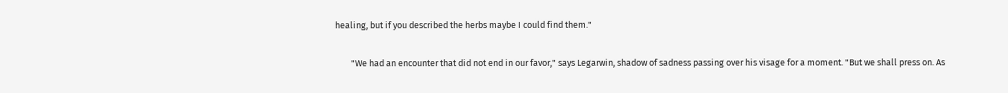healing, but if you described the herbs maybe I could find them."

        "We had an encounter that did not end in our favor," says Legarwin, shadow of sadness passing over his visage for a moment. "But we shall press on. As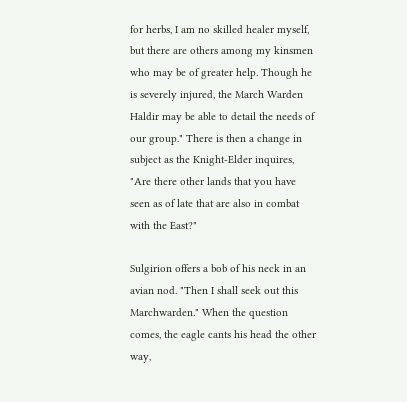for herbs, I am no skilled healer myself, but there are others among my kinsmen who may be of greater help. Though he is severely injured, the March Warden Haldir may be able to detail the needs of our group." There is then a change in subject as the Knight-Elder inquires, "Are there other lands that you have seen as of late that are also in combat with the East?"

Sulgirion offers a bob of his neck in an avian nod. "Then I shall seek out this Marchwarden." When the question comes, the eagle cants his head the other way,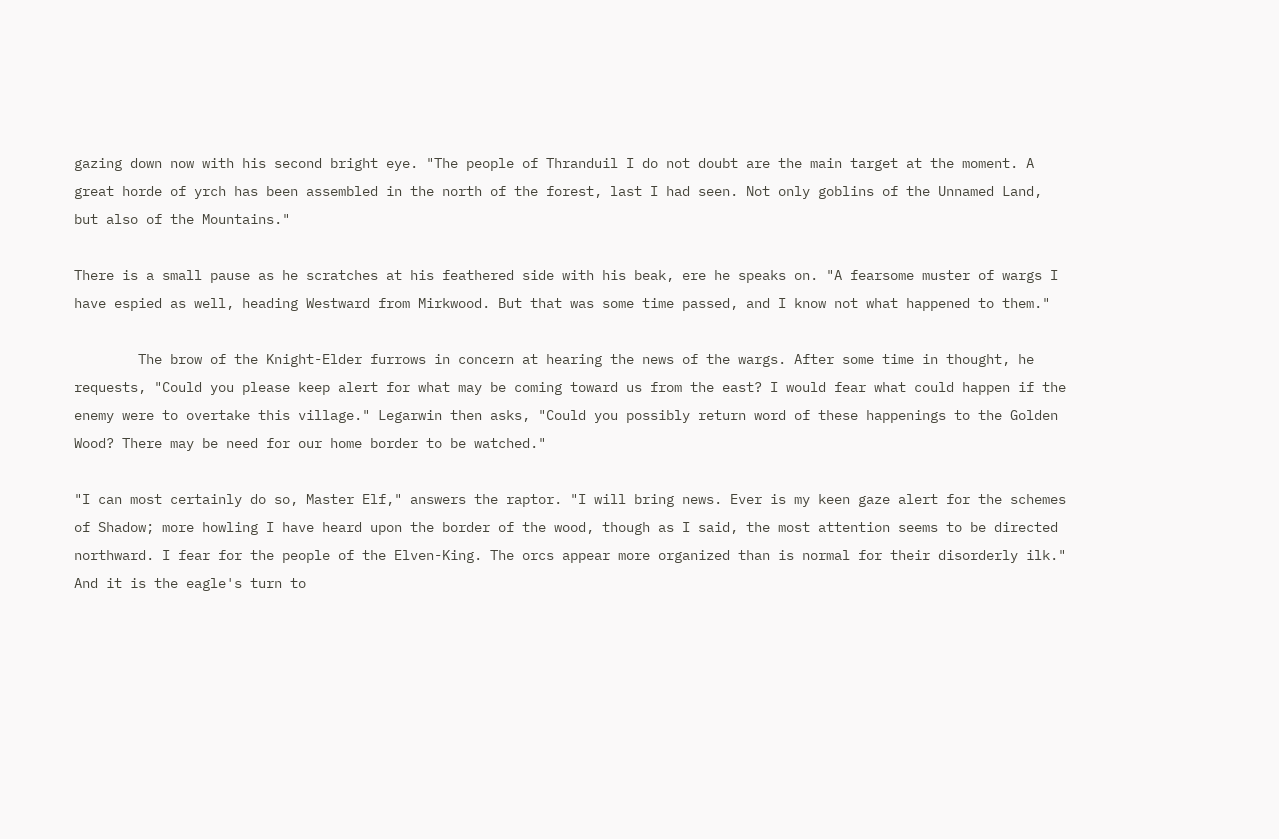gazing down now with his second bright eye. "The people of Thranduil I do not doubt are the main target at the moment. A great horde of yrch has been assembled in the north of the forest, last I had seen. Not only goblins of the Unnamed Land, but also of the Mountains."

There is a small pause as he scratches at his feathered side with his beak, ere he speaks on. "A fearsome muster of wargs I have espied as well, heading Westward from Mirkwood. But that was some time passed, and I know not what happened to them."

        The brow of the Knight-Elder furrows in concern at hearing the news of the wargs. After some time in thought, he requests, "Could you please keep alert for what may be coming toward us from the east? I would fear what could happen if the enemy were to overtake this village." Legarwin then asks, "Could you possibly return word of these happenings to the Golden Wood? There may be need for our home border to be watched."

"I can most certainly do so, Master Elf," answers the raptor. "I will bring news. Ever is my keen gaze alert for the schemes of Shadow; more howling I have heard upon the border of the wood, though as I said, the most attention seems to be directed northward. I fear for the people of the Elven-King. The orcs appear more organized than is normal for their disorderly ilk." And it is the eagle's turn to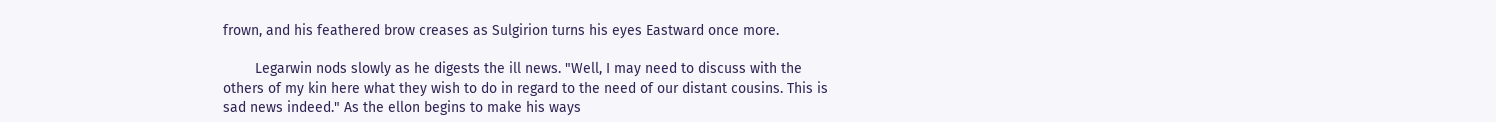frown, and his feathered brow creases as Sulgirion turns his eyes Eastward once more.

        Legarwin nods slowly as he digests the ill news. "Well, I may need to discuss with the others of my kin here what they wish to do in regard to the need of our distant cousins. This is sad news indeed." As the ellon begins to make his ways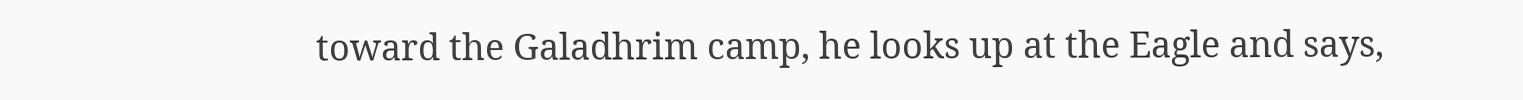toward the Galadhrim camp, he looks up at the Eagle and says,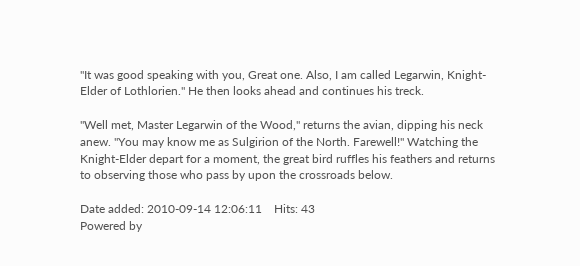"It was good speaking with you, Great one. Also, I am called Legarwin, Knight-Elder of Lothlorien." He then looks ahead and continues his treck.

"Well met, Master Legarwin of the Wood," returns the avian, dipping his neck anew. "You may know me as Sulgirion of the North. Farewell!" Watching the Knight-Elder depart for a moment, the great bird ruffles his feathers and returns to observing those who pass by upon the crossroads below.

Date added: 2010-09-14 12:06:11    Hits: 43
Powered by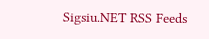Sigsiu.NET RSS Feeds